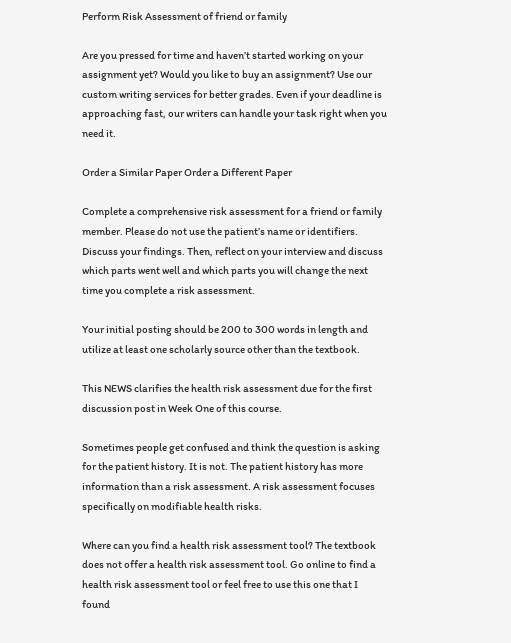Perform Risk Assessment of friend or family

Are you pressed for time and haven’t started working on your assignment yet? Would you like to buy an assignment? Use our custom writing services for better grades. Even if your deadline is approaching fast, our writers can handle your task right when you need it.

Order a Similar Paper Order a Different Paper

Complete a comprehensive risk assessment for a friend or family member. Please do not use the patient’s name or identifiers. Discuss your findings. Then, reflect on your interview and discuss which parts went well and which parts you will change the next time you complete a risk assessment.

Your initial posting should be 200 to 300 words in length and utilize at least one scholarly source other than the textbook.

This NEWS clarifies the health risk assessment due for the first discussion post in Week One of this course.

Sometimes people get confused and think the question is asking for the patient history. It is not. The patient history has more information than a risk assessment. A risk assessment focuses specifically on modifiable health risks.

Where can you find a health risk assessment tool? The textbook does not offer a health risk assessment tool. Go online to find a health risk assessment tool or feel free to use this one that I found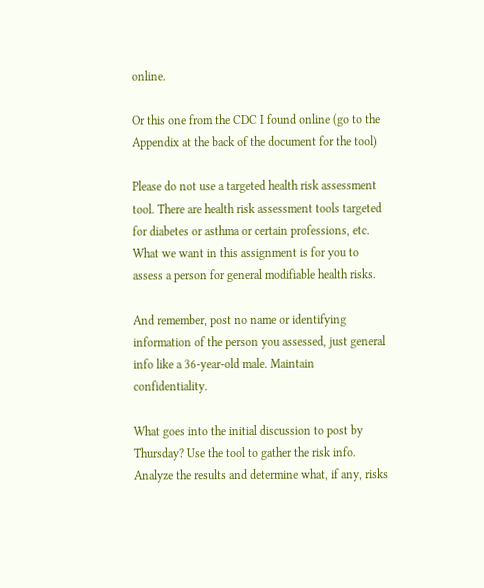online.

Or this one from the CDC I found online (go to the Appendix at the back of the document for the tool)

Please do not use a targeted health risk assessment tool. There are health risk assessment tools targeted for diabetes or asthma or certain professions, etc. What we want in this assignment is for you to assess a person for general modifiable health risks.

And remember, post no name or identifying information of the person you assessed, just general info like a 36-year-old male. Maintain confidentiality.

What goes into the initial discussion to post by Thursday? Use the tool to gather the risk info. Analyze the results and determine what, if any, risks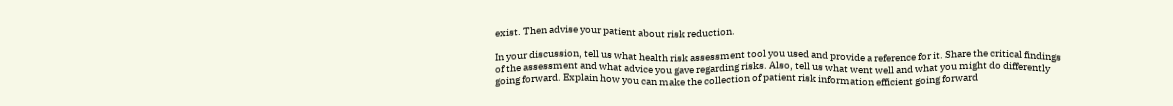exist. Then advise your patient about risk reduction.

In your discussion, tell us what health risk assessment tool you used and provide a reference for it. Share the critical findings of the assessment and what advice you gave regarding risks. Also, tell us what went well and what you might do differently going forward. Explain how you can make the collection of patient risk information efficient going forward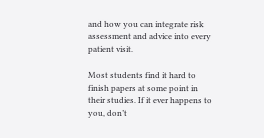and how you can integrate risk assessment and advice into every patient visit.

Most students find it hard to finish papers at some point in their studies. If it ever happens to you, don’t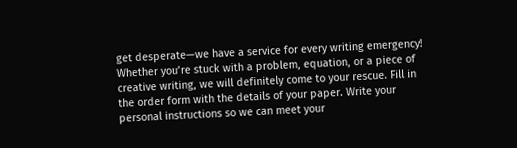get desperate—we have a service for every writing emergency! Whether you’re stuck with a problem, equation, or a piece of creative writing, we will definitely come to your rescue. Fill in the order form with the details of your paper. Write your personal instructions so we can meet your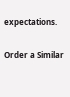expectations.

Order a Similar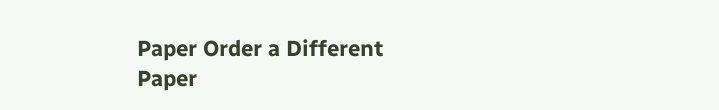Paper Order a Different Paper